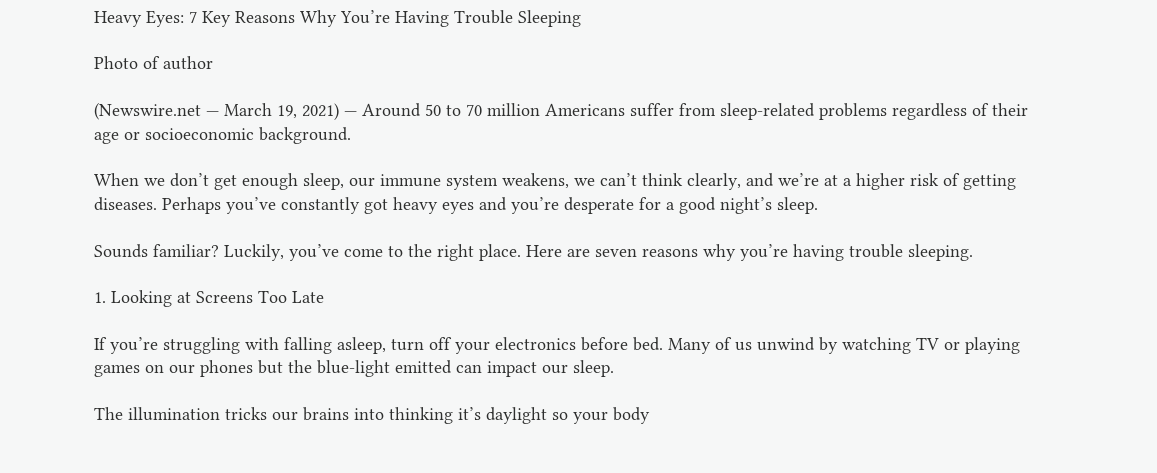Heavy Eyes: 7 Key Reasons Why You’re Having Trouble Sleeping

Photo of author

(Newswire.net — March 19, 2021) — Around 50 to 70 million Americans suffer from sleep-related problems regardless of their age or socioeconomic background.

When we don’t get enough sleep, our immune system weakens, we can’t think clearly, and we’re at a higher risk of getting diseases. Perhaps you’ve constantly got heavy eyes and you’re desperate for a good night’s sleep.

Sounds familiar? Luckily, you’ve come to the right place. Here are seven reasons why you’re having trouble sleeping.

1. Looking at Screens Too Late

If you’re struggling with falling asleep, turn off your electronics before bed. Many of us unwind by watching TV or playing games on our phones but the blue-light emitted can impact our sleep.

The illumination tricks our brains into thinking it’s daylight so your body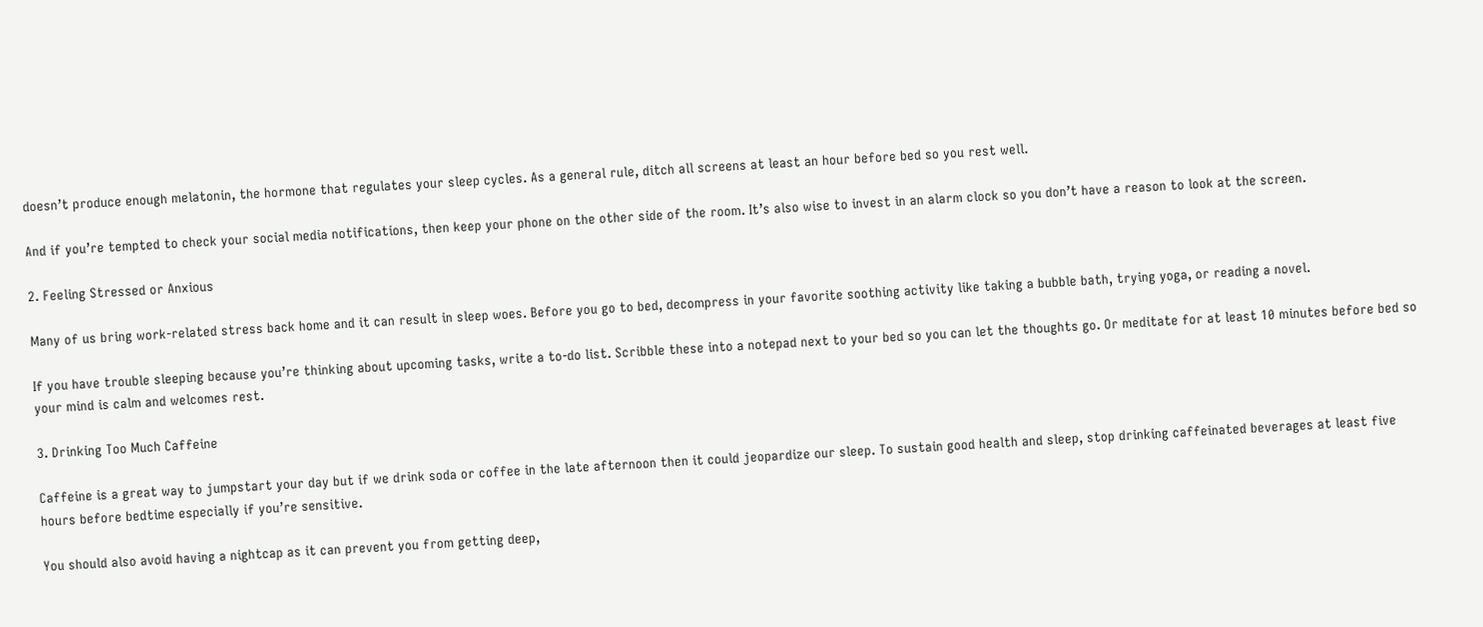doesn’t produce enough melatonin, the hormone that regulates your sleep cycles. As a general rule, ditch all screens at least an hour before bed so you rest well.

And if you’re tempted to check your social media notifications, then keep your phone on the other side of the room. It’s also wise to invest in an alarm clock so you don’t have a reason to look at the screen.

2. Feeling Stressed or Anxious

Many of us bring work-related stress back home and it can result in sleep woes. Before you go to bed, decompress in your favorite soothing activity like taking a bubble bath, trying yoga, or reading a novel.

If you have trouble sleeping because you’re thinking about upcoming tasks, write a to-do list. Scribble these into a notepad next to your bed so you can let the thoughts go. Or meditate for at least 10 minutes before bed so your mind is calm and welcomes rest.

3. Drinking Too Much Caffeine

Caffeine is a great way to jumpstart your day but if we drink soda or coffee in the late afternoon then it could jeopardize our sleep. To sustain good health and sleep, stop drinking caffeinated beverages at least five hours before bedtime especially if you’re sensitive.

You should also avoid having a nightcap as it can prevent you from getting deep,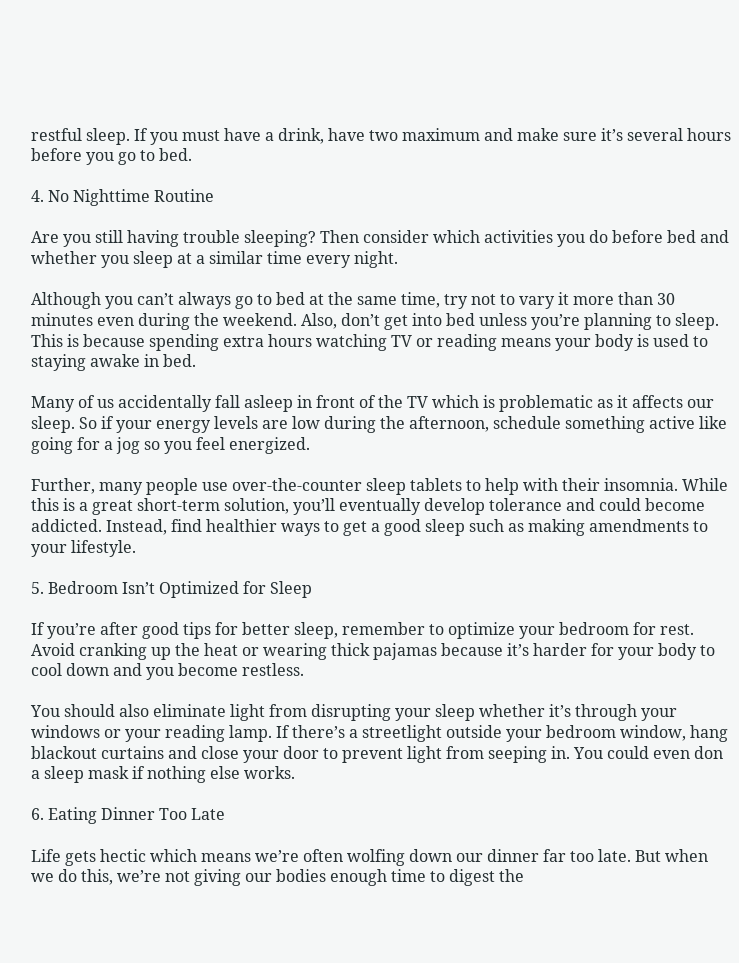restful sleep. If you must have a drink, have two maximum and make sure it’s several hours before you go to bed.

4. No Nighttime Routine

Are you still having trouble sleeping? Then consider which activities you do before bed and whether you sleep at a similar time every night.

Although you can’t always go to bed at the same time, try not to vary it more than 30 minutes even during the weekend. Also, don’t get into bed unless you’re planning to sleep. This is because spending extra hours watching TV or reading means your body is used to staying awake in bed.

Many of us accidentally fall asleep in front of the TV which is problematic as it affects our sleep. So if your energy levels are low during the afternoon, schedule something active like going for a jog so you feel energized.

Further, many people use over-the-counter sleep tablets to help with their insomnia. While this is a great short-term solution, you’ll eventually develop tolerance and could become addicted. Instead, find healthier ways to get a good sleep such as making amendments to your lifestyle.

5. Bedroom Isn’t Optimized for Sleep

If you’re after good tips for better sleep, remember to optimize your bedroom for rest. Avoid cranking up the heat or wearing thick pajamas because it’s harder for your body to cool down and you become restless.

You should also eliminate light from disrupting your sleep whether it’s through your windows or your reading lamp. If there’s a streetlight outside your bedroom window, hang blackout curtains and close your door to prevent light from seeping in. You could even don a sleep mask if nothing else works.

6. Eating Dinner Too Late

Life gets hectic which means we’re often wolfing down our dinner far too late. But when we do this, we’re not giving our bodies enough time to digest the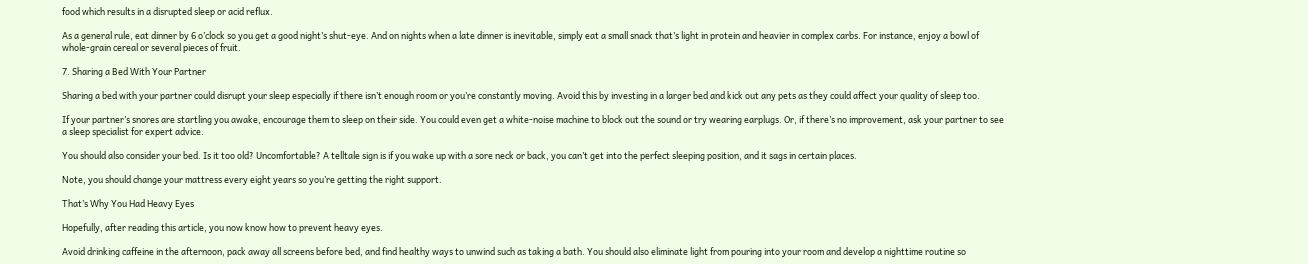food which results in a disrupted sleep or acid reflux.

As a general rule, eat dinner by 6 o’clock so you get a good night’s shut-eye. And on nights when a late dinner is inevitable, simply eat a small snack that’s light in protein and heavier in complex carbs. For instance, enjoy a bowl of whole-grain cereal or several pieces of fruit.

7. Sharing a Bed With Your Partner

Sharing a bed with your partner could disrupt your sleep especially if there isn’t enough room or you’re constantly moving. Avoid this by investing in a larger bed and kick out any pets as they could affect your quality of sleep too.

If your partner’s snores are startling you awake, encourage them to sleep on their side. You could even get a white-noise machine to block out the sound or try wearing earplugs. Or, if there’s no improvement, ask your partner to see a sleep specialist for expert advice.

You should also consider your bed. Is it too old? Uncomfortable? A telltale sign is if you wake up with a sore neck or back, you can’t get into the perfect sleeping position, and it sags in certain places.

Note, you should change your mattress every eight years so you’re getting the right support.

That’s Why You Had Heavy Eyes

Hopefully, after reading this article, you now know how to prevent heavy eyes.

Avoid drinking caffeine in the afternoon, pack away all screens before bed, and find healthy ways to unwind such as taking a bath. You should also eliminate light from pouring into your room and develop a nighttime routine so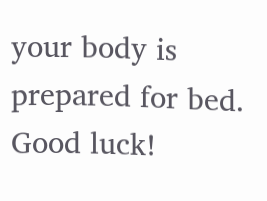your body is prepared for bed. Good luck!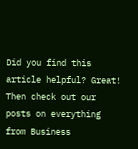Did you find this article helpful? Great! Then check out our posts on everything from Business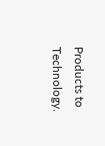Products to Technology.